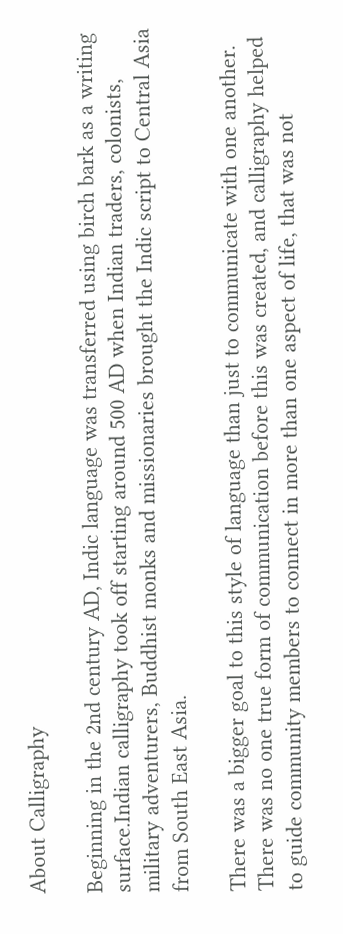About Calligraphy

Beginning in the 2nd century AD, Indic language was transferred using birch bark as a writing surface.Indian calligraphy took off starting around 500 AD when Indian traders, colonists, military adventurers, Buddhist monks and missionaries brought the Indic script to Central Asia from South East Asia.

There was a bigger goal to this style of language than just to communicate with one another. There was no one true form of communication before this was created, and calligraphy helped to guide community members to connect in more than one aspect of life, that was not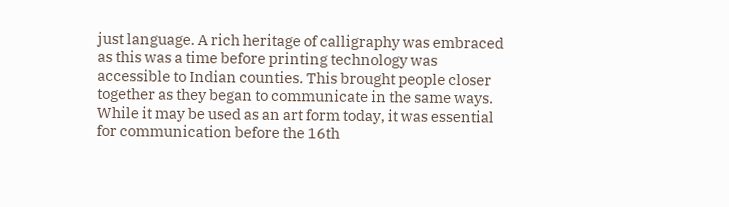just language. A rich heritage of calligraphy was embraced as this was a time before printing technology was accessible to Indian counties. This brought people closer together as they began to communicate in the same ways. While it may be used as an art form today, it was essential for communication before the 16th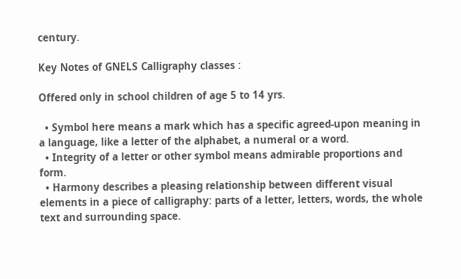century.

Key Notes of GNELS Calligraphy classes :

Offered only in school children of age 5 to 14 yrs.

  • Symbol here means a mark which has a specific agreed-upon meaning in a language, like a letter of the alphabet, a numeral or a word.
  • Integrity of a letter or other symbol means admirable proportions and form.
  • Harmony describes a pleasing relationship between different visual elements in a piece of calligraphy: parts of a letter, letters, words, the whole text and surrounding space.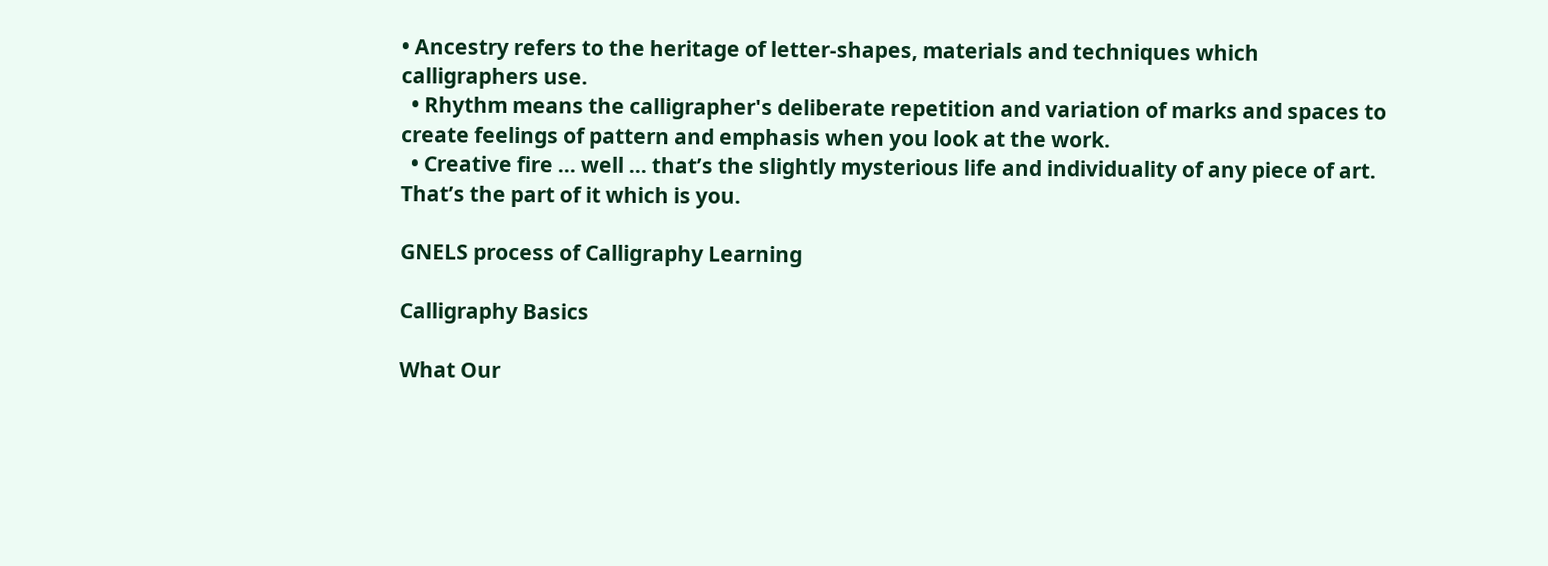• Ancestry refers to the heritage of letter-shapes, materials and techniques which calligraphers use.
  • Rhythm means the calligrapher's deliberate repetition and variation of marks and spaces to create feelings of pattern and emphasis when you look at the work.
  • Creative fire ... well ... that’s the slightly mysterious life and individuality of any piece of art. That’s the part of it which is you.

GNELS process of Calligraphy Learning

Calligraphy Basics

What Our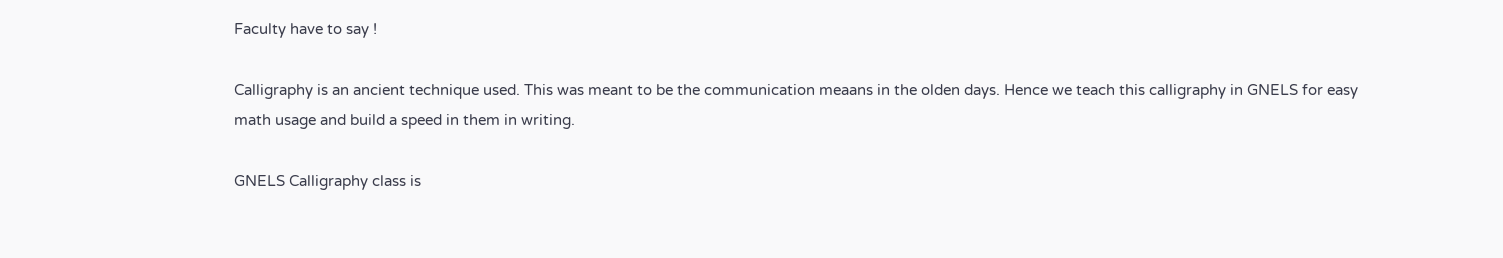Faculty have to say !

Calligraphy is an ancient technique used. This was meant to be the communication meaans in the olden days. Hence we teach this calligraphy in GNELS for easy math usage and build a speed in them in writing.

GNELS Calligraphy class is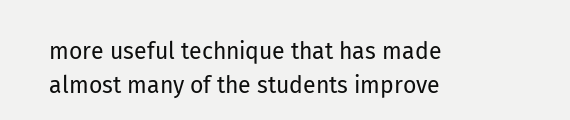more useful technique that has made almost many of the students improve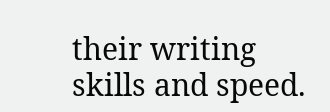their writing skills and speed.